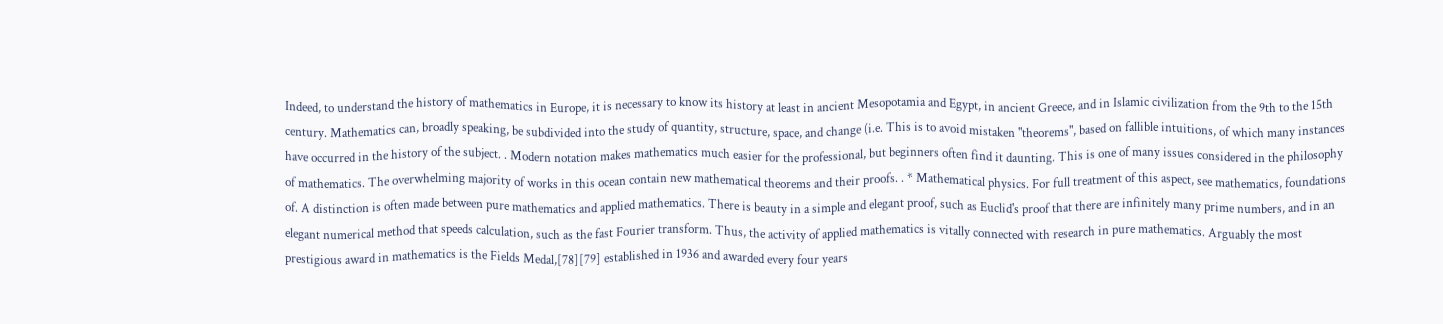Indeed, to understand the history of mathematics in Europe, it is necessary to know its history at least in ancient Mesopotamia and Egypt, in ancient Greece, and in Islamic civilization from the 9th to the 15th century. Mathematics can, broadly speaking, be subdivided into the study of quantity, structure, space, and change (i.e. This is to avoid mistaken "theorems", based on fallible intuitions, of which many instances have occurred in the history of the subject. . Modern notation makes mathematics much easier for the professional, but beginners often find it daunting. This is one of many issues considered in the philosophy of mathematics. The overwhelming majority of works in this ocean contain new mathematical theorems and their proofs. . * Mathematical physics. For full treatment of this aspect, see mathematics, foundations of. A distinction is often made between pure mathematics and applied mathematics. There is beauty in a simple and elegant proof, such as Euclid's proof that there are infinitely many prime numbers, and in an elegant numerical method that speeds calculation, such as the fast Fourier transform. Thus, the activity of applied mathematics is vitally connected with research in pure mathematics. Arguably the most prestigious award in mathematics is the Fields Medal,[78][79] established in 1936 and awarded every four years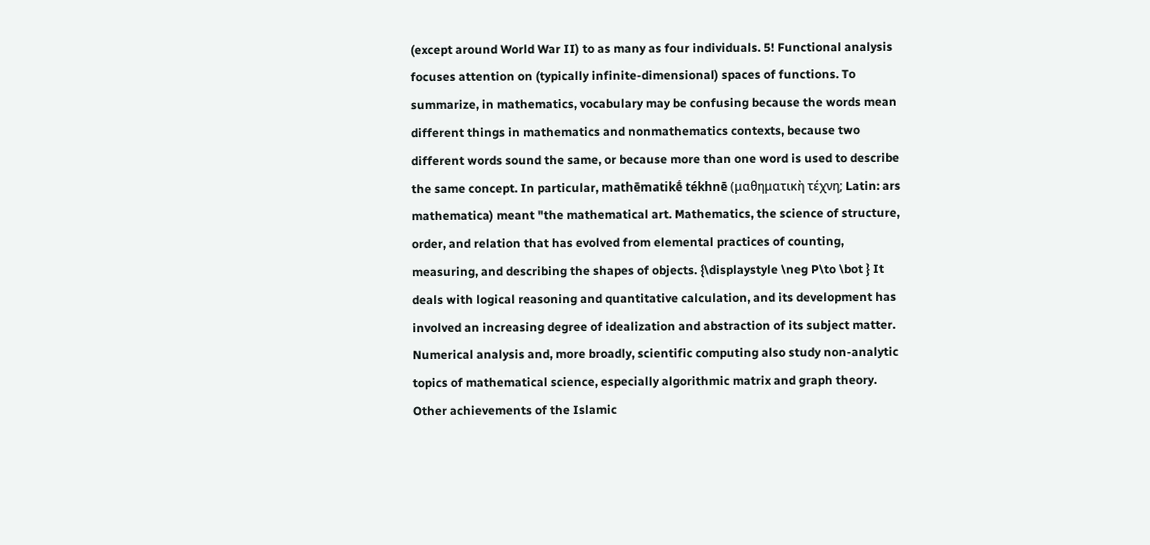(except around World War II) to as many as four individuals. 5! Functional analysis focuses attention on (typically infinite-dimensional) spaces of functions. To summarize, in mathematics, vocabulary may be confusing because the words mean different things in mathematics and nonmathematics contexts, because two different words sound the same, or because more than one word is used to describe the same concept. In particular, mathēmatikḗ tékhnē (μαθηματικὴ τέχνη; Latin: ars mathematica) meant "the mathematical art. Mathematics, the science of structure, order, and relation that has evolved from elemental practices of counting, measuring, and describing the shapes of objects. {\displaystyle \neg P\to \bot } It deals with logical reasoning and quantitative calculation, and its development has involved an increasing degree of idealization and abstraction of its subject matter. Numerical analysis and, more broadly, scientific computing also study non-analytic topics of mathematical science, especially algorithmic matrix and graph theory. Other achievements of the Islamic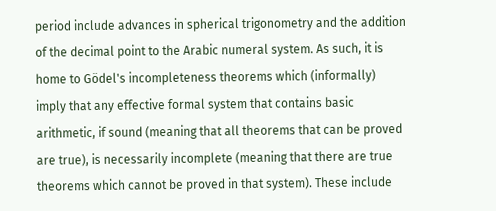period include advances in spherical trigonometry and the addition of the decimal point to the Arabic numeral system. As such, it is home to Gödel's incompleteness theorems which (informally) imply that any effective formal system that contains basic arithmetic, if sound (meaning that all theorems that can be proved are true), is necessarily incomplete (meaning that there are true theorems which cannot be proved in that system). These include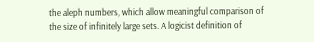the aleph numbers, which allow meaningful comparison of the size of infinitely large sets. A logicist definition of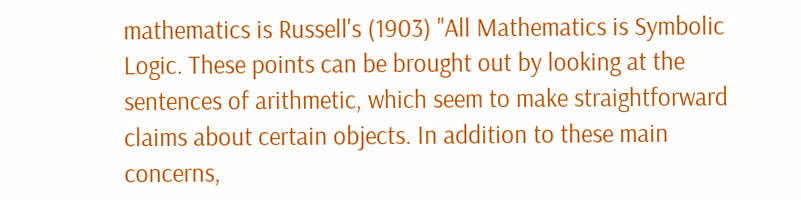mathematics is Russell's (1903) "All Mathematics is Symbolic Logic. These points can be brought out by looking at the sentences of arithmetic, which seem to make straightforward claims about certain objects. In addition to these main concerns,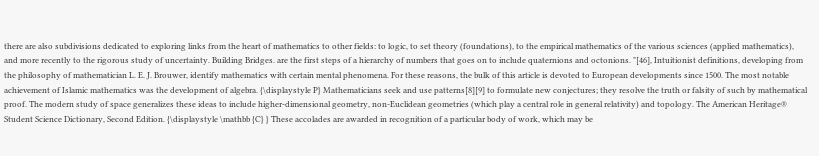there are also subdivisions dedicated to exploring links from the heart of mathematics to other fields: to logic, to set theory (foundations), to the empirical mathematics of the various sciences (applied mathematics), and more recently to the rigorous study of uncertainty. Building Bridges. are the first steps of a hierarchy of numbers that goes on to include quaternions and octonions. "[46], Intuitionist definitions, developing from the philosophy of mathematician L. E. J. Brouwer, identify mathematics with certain mental phenomena. For these reasons, the bulk of this article is devoted to European developments since 1500. The most notable achievement of Islamic mathematics was the development of algebra. {\displaystyle P} Mathematicians seek and use patterns[8][9] to formulate new conjectures; they resolve the truth or falsity of such by mathematical proof. The modern study of space generalizes these ideas to include higher-dimensional geometry, non-Euclidean geometries (which play a central role in general relativity) and topology. The American Heritage® Student Science Dictionary, Second Edition. {\displaystyle \mathbb {C} } These accolades are awarded in recognition of a particular body of work, which may be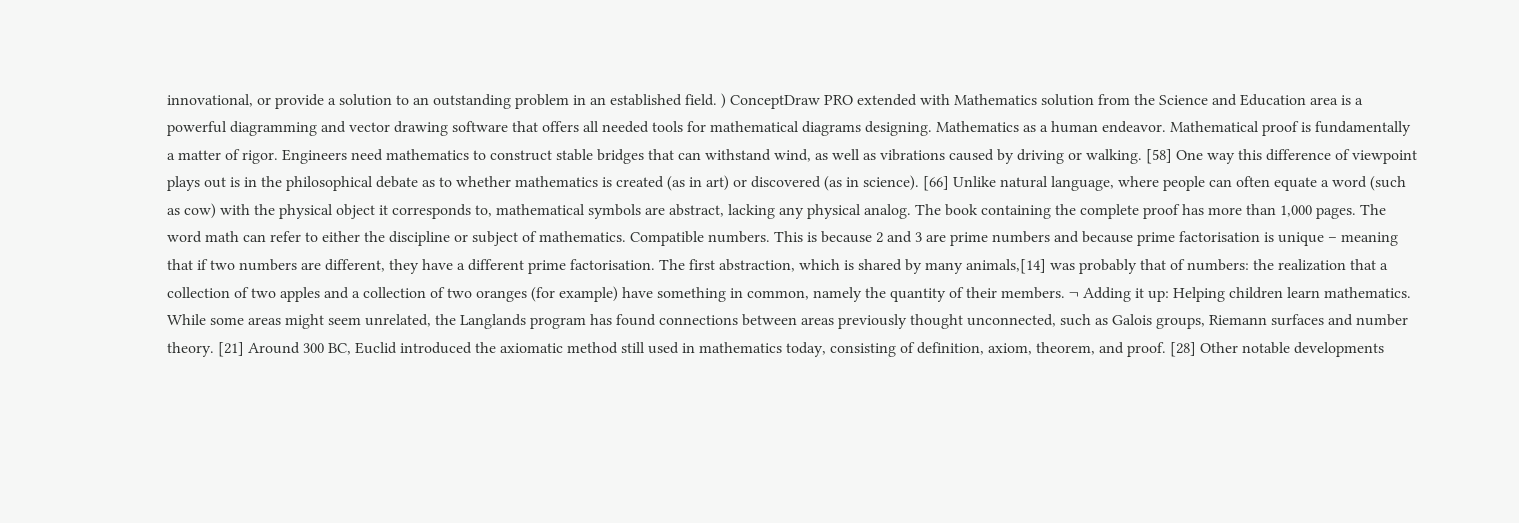innovational, or provide a solution to an outstanding problem in an established field. ) ConceptDraw PRO extended with Mathematics solution from the Science and Education area is a powerful diagramming and vector drawing software that offers all needed tools for mathematical diagrams designing. Mathematics as a human endeavor. Mathematical proof is fundamentally a matter of rigor. Engineers need mathematics to construct stable bridges that can withstand wind, as well as vibrations caused by driving or walking. [58] One way this difference of viewpoint plays out is in the philosophical debate as to whether mathematics is created (as in art) or discovered (as in science). [66] Unlike natural language, where people can often equate a word (such as cow) with the physical object it corresponds to, mathematical symbols are abstract, lacking any physical analog. The book containing the complete proof has more than 1,000 pages. The word math can refer to either the discipline or subject of mathematics. Compatible numbers. This is because 2 and 3 are prime numbers and because prime factorisation is unique – meaning that if two numbers are different, they have a different prime factorisation. The first abstraction, which is shared by many animals,[14] was probably that of numbers: the realization that a collection of two apples and a collection of two oranges (for example) have something in common, namely the quantity of their members. ¬ Adding it up: Helping children learn mathematics. While some areas might seem unrelated, the Langlands program has found connections between areas previously thought unconnected, such as Galois groups, Riemann surfaces and number theory. [21] Around 300 BC, Euclid introduced the axiomatic method still used in mathematics today, consisting of definition, axiom, theorem, and proof. [28] Other notable developments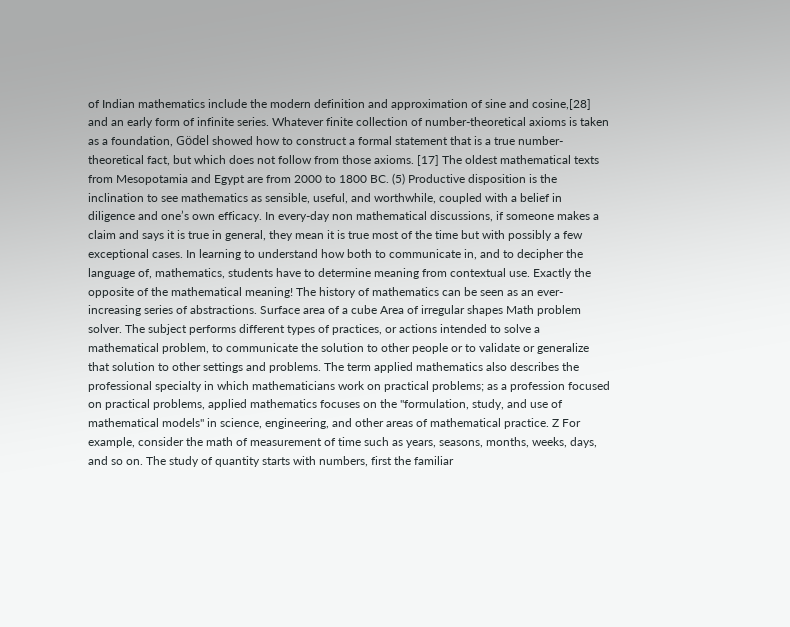of Indian mathematics include the modern definition and approximation of sine and cosine,[28] and an early form of infinite series. Whatever finite collection of number-theoretical axioms is taken as a foundation, Gödel showed how to construct a formal statement that is a true number-theoretical fact, but which does not follow from those axioms. [17] The oldest mathematical texts from Mesopotamia and Egypt are from 2000 to 1800 BC. (5) Productive disposition is the inclination to see mathematics as sensible, useful, and worthwhile, coupled with a belief in diligence and one’s own efficacy. In every-day non mathematical discussions, if someone makes a claim and says it is true in general, they mean it is true most of the time but with possibly a few exceptional cases. In learning to understand how both to communicate in, and to decipher the language of, mathematics, students have to determine meaning from contextual use. Exactly the opposite of the mathematical meaning! The history of mathematics can be seen as an ever-increasing series of abstractions. Surface area of a cube Area of irregular shapes Math problem solver. The subject performs different types of practices, or actions intended to solve a mathematical problem, to communicate the solution to other people or to validate or generalize that solution to other settings and problems. The term applied mathematics also describes the professional specialty in which mathematicians work on practical problems; as a profession focused on practical problems, applied mathematics focuses on the "formulation, study, and use of mathematical models" in science, engineering, and other areas of mathematical practice. Z For example, consider the math of measurement of time such as years, seasons, months, weeks, days, and so on. The study of quantity starts with numbers, first the familiar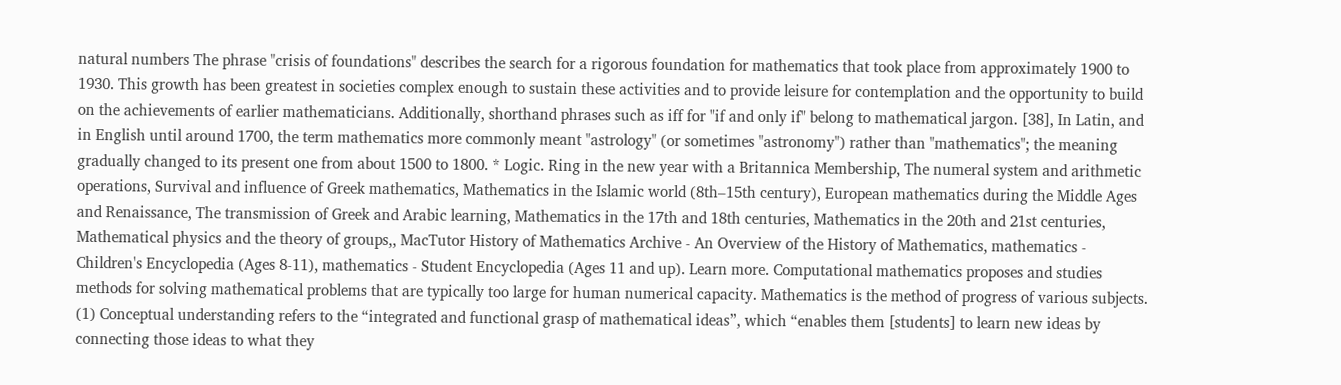natural numbers The phrase "crisis of foundations" describes the search for a rigorous foundation for mathematics that took place from approximately 1900 to 1930. This growth has been greatest in societies complex enough to sustain these activities and to provide leisure for contemplation and the opportunity to build on the achievements of earlier mathematicians. Additionally, shorthand phrases such as iff for "if and only if" belong to mathematical jargon. [38], In Latin, and in English until around 1700, the term mathematics more commonly meant "astrology" (or sometimes "astronomy") rather than "mathematics"; the meaning gradually changed to its present one from about 1500 to 1800. * Logic. Ring in the new year with a Britannica Membership, The numeral system and arithmetic operations, Survival and influence of Greek mathematics, Mathematics in the Islamic world (8th–15th century), European mathematics during the Middle Ages and Renaissance, The transmission of Greek and Arabic learning, Mathematics in the 17th and 18th centuries, Mathematics in the 20th and 21st centuries, Mathematical physics and the theory of groups,, MacTutor History of Mathematics Archive - An Overview of the History of Mathematics, mathematics - Children's Encyclopedia (Ages 8-11), mathematics - Student Encyclopedia (Ages 11 and up). Learn more. Computational mathematics proposes and studies methods for solving mathematical problems that are typically too large for human numerical capacity. Mathematics is the method of progress of various subjects. (1) Conceptual understanding refers to the “integrated and functional grasp of mathematical ideas”, which “enables them [students] to learn new ideas by connecting those ideas to what they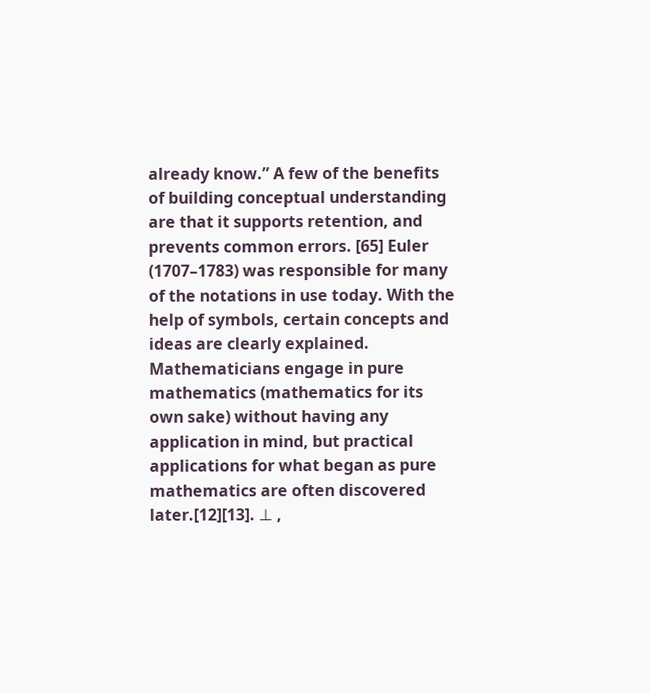already know.” A few of the benefits of building conceptual understanding are that it supports retention, and prevents common errors. [65] Euler (1707–1783) was responsible for many of the notations in use today. With the help of symbols, certain concepts and ideas are clearly explained. Mathematicians engage in pure mathematics (mathematics for its own sake) without having any application in mind, but practical applications for what began as pure mathematics are often discovered later.[12][13]. ⊥ ,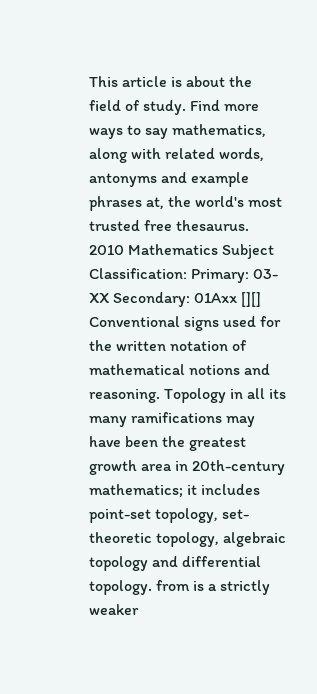This article is about the field of study. Find more ways to say mathematics, along with related words, antonyms and example phrases at, the world's most trusted free thesaurus. 2010 Mathematics Subject Classification: Primary: 03-XX Secondary: 01Axx [][] Conventional signs used for the written notation of mathematical notions and reasoning. Topology in all its many ramifications may have been the greatest growth area in 20th-century mathematics; it includes point-set topology, set-theoretic topology, algebraic topology and differential topology. from is a strictly weaker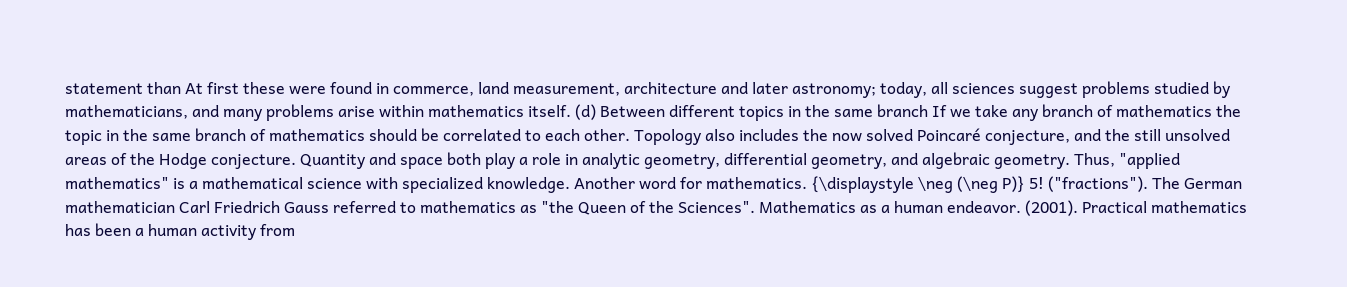statement than At first these were found in commerce, land measurement, architecture and later astronomy; today, all sciences suggest problems studied by mathematicians, and many problems arise within mathematics itself. (d) Between different topics in the same branch If we take any branch of mathematics the topic in the same branch of mathematics should be correlated to each other. Topology also includes the now solved Poincaré conjecture, and the still unsolved areas of the Hodge conjecture. Quantity and space both play a role in analytic geometry, differential geometry, and algebraic geometry. Thus, "applied mathematics" is a mathematical science with specialized knowledge. Another word for mathematics. {\displaystyle \neg (\neg P)} 5! ("fractions"). The German mathematician Carl Friedrich Gauss referred to mathematics as "the Queen of the Sciences". Mathematics as a human endeavor. (2001). Practical mathematics has been a human activity from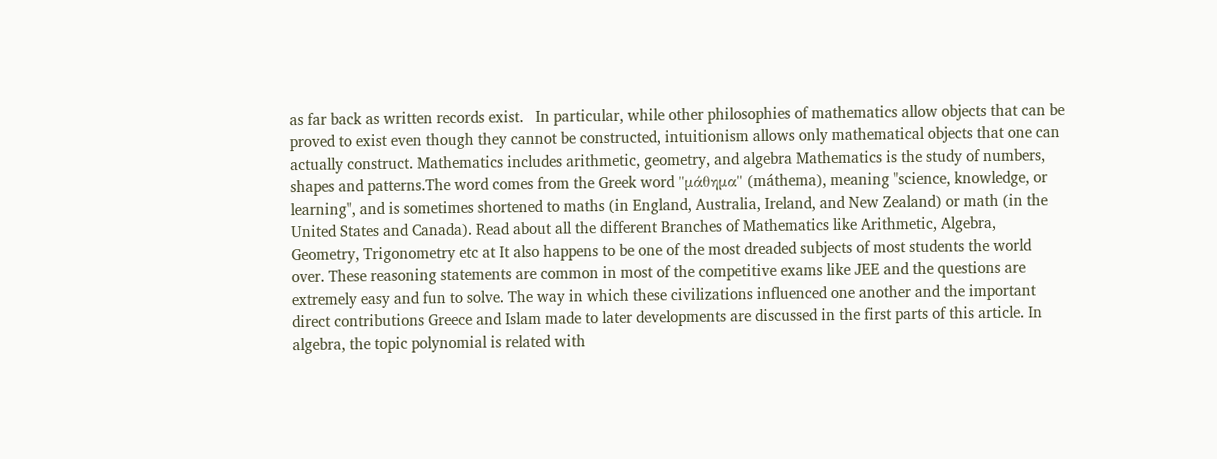as far back as written records exist.   In particular, while other philosophies of mathematics allow objects that can be proved to exist even though they cannot be constructed, intuitionism allows only mathematical objects that one can actually construct. Mathematics includes arithmetic, geometry, and algebra Mathematics is the study of numbers, shapes and patterns.The word comes from the Greek word "μάθημα" (máthema), meaning "science, knowledge, or learning", and is sometimes shortened to maths (in England, Australia, Ireland, and New Zealand) or math (in the United States and Canada). Read about all the different Branches of Mathematics like Arithmetic, Algebra, Geometry, Trigonometry etc at It also happens to be one of the most dreaded subjects of most students the world over. These reasoning statements are common in most of the competitive exams like JEE and the questions are extremely easy and fun to solve. The way in which these civilizations influenced one another and the important direct contributions Greece and Islam made to later developments are discussed in the first parts of this article. In algebra, the topic polynomial is related with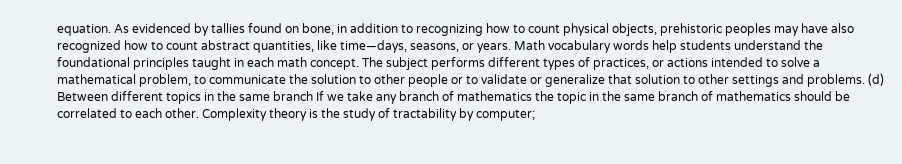equation. As evidenced by tallies found on bone, in addition to recognizing how to count physical objects, prehistoric peoples may have also recognized how to count abstract quantities, like time—days, seasons, or years. Math vocabulary words help students understand the foundational principles taught in each math concept. The subject performs different types of practices, or actions intended to solve a mathematical problem, to communicate the solution to other people or to validate or generalize that solution to other settings and problems. (d) Between different topics in the same branch If we take any branch of mathematics the topic in the same branch of mathematics should be correlated to each other. Complexity theory is the study of tractability by computer;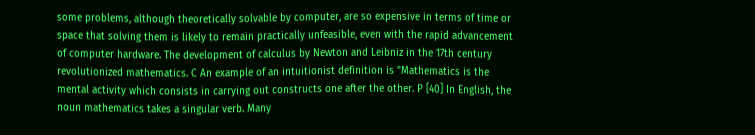some problems, although theoretically solvable by computer, are so expensive in terms of time or space that solving them is likely to remain practically unfeasible, even with the rapid advancement of computer hardware. The development of calculus by Newton and Leibniz in the 17th century revolutionized mathematics. C An example of an intuitionist definition is "Mathematics is the mental activity which consists in carrying out constructs one after the other. P [40] In English, the noun mathematics takes a singular verb. Many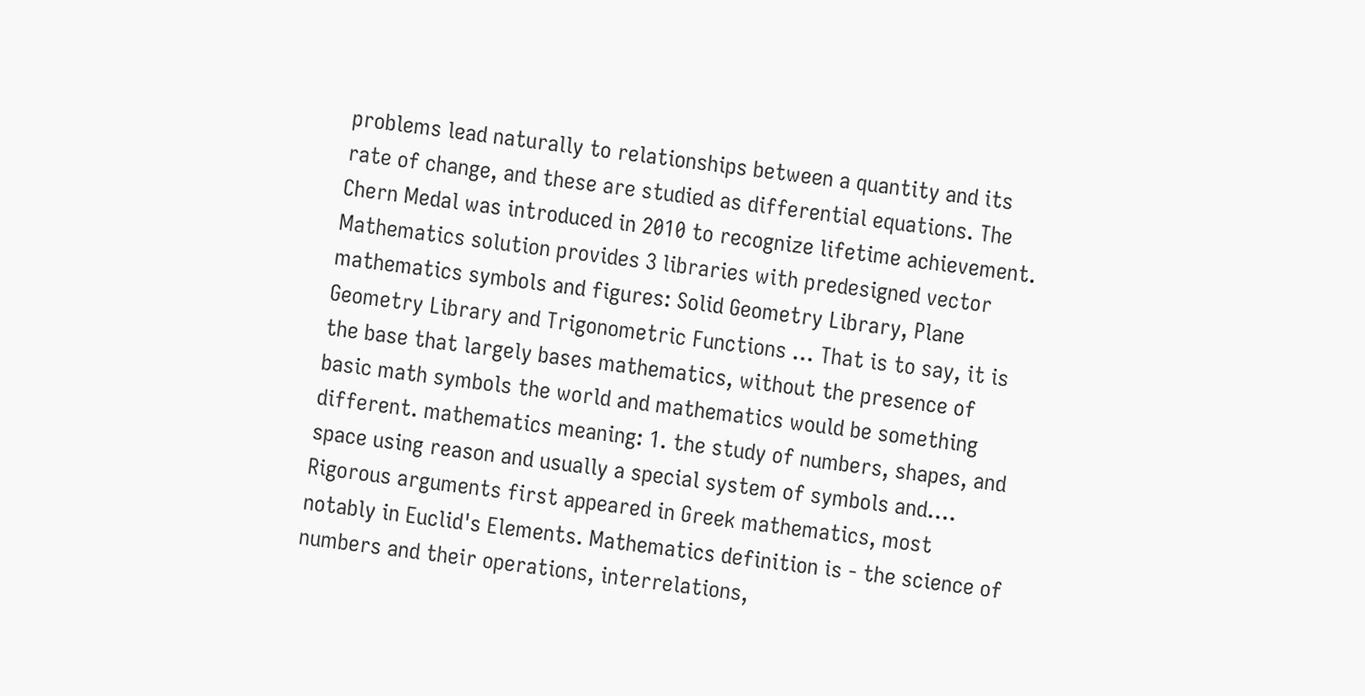problems lead naturally to relationships between a quantity and its rate of change, and these are studied as differential equations. The Chern Medal was introduced in 2010 to recognize lifetime achievement. Mathematics solution provides 3 libraries with predesigned vector mathematics symbols and figures: Solid Geometry Library, Plane Geometry Library and Trigonometric Functions … That is to say, it is the base that largely bases mathematics, without the presence of basic math symbols the world and mathematics would be something different. mathematics meaning: 1. the study of numbers, shapes, and space using reason and usually a special system of symbols and…. Rigorous arguments first appeared in Greek mathematics, most notably in Euclid's Elements. Mathematics definition is - the science of numbers and their operations, interrelations,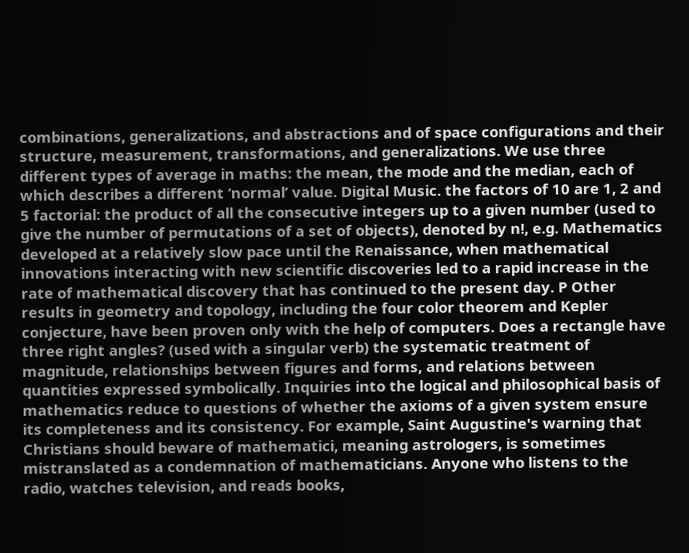combinations, generalizations, and abstractions and of space configurations and their structure, measurement, transformations, and generalizations. We use three different types of average in maths: the mean, the mode and the median, each of which describes a different ‘normal’ value. Digital Music. the factors of 10 are 1, 2 and 5 factorial: the product of all the consecutive integers up to a given number (used to give the number of permutations of a set of objects), denoted by n!, e.g. Mathematics developed at a relatively slow pace until the Renaissance, when mathematical innovations interacting with new scientific discoveries led to a rapid increase in the rate of mathematical discovery that has continued to the present day. P Other results in geometry and topology, including the four color theorem and Kepler conjecture, have been proven only with the help of computers. Does a rectangle have three right angles? (used with a singular verb) the systematic treatment of magnitude, relationships between figures and forms, and relations between quantities expressed symbolically. Inquiries into the logical and philosophical basis of mathematics reduce to questions of whether the axioms of a given system ensure its completeness and its consistency. For example, Saint Augustine's warning that Christians should beware of mathematici, meaning astrologers, is sometimes mistranslated as a condemnation of mathematicians. Anyone who listens to the radio, watches television, and reads books,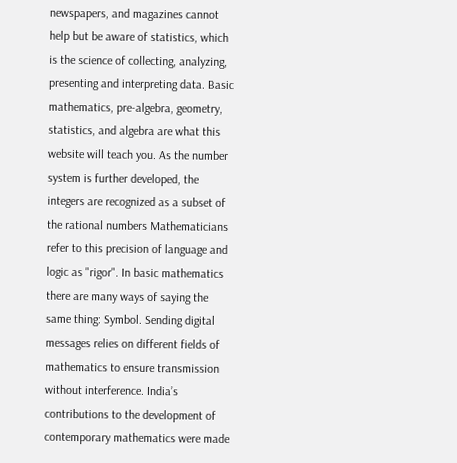newspapers, and magazines cannot help but be aware of statistics, which is the science of collecting, analyzing, presenting and interpreting data. Basic mathematics, pre-algebra, geometry, statistics, and algebra are what this website will teach you. As the number system is further developed, the integers are recognized as a subset of the rational numbers Mathematicians refer to this precision of language and logic as "rigor". In basic mathematics there are many ways of saying the same thing: Symbol. Sending digital messages relies on different fields of mathematics to ensure transmission without interference. India’s contributions to the development of contemporary mathematics were made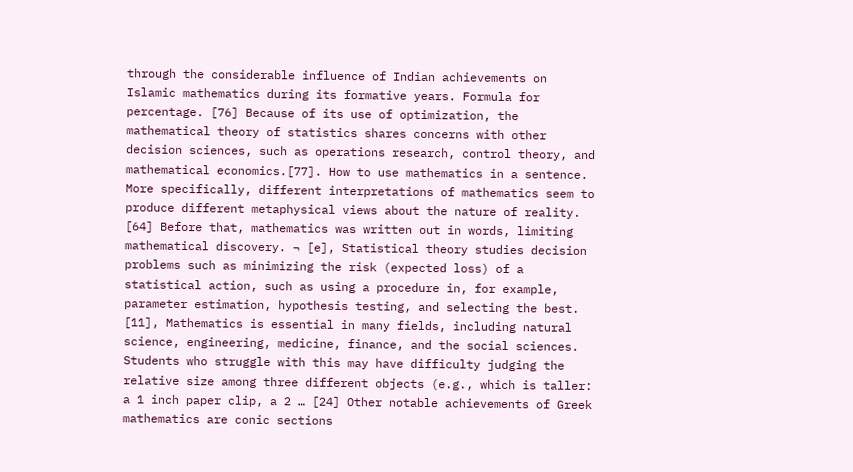through the considerable influence of Indian achievements on Islamic mathematics during its formative years. Formula for percentage. [76] Because of its use of optimization, the mathematical theory of statistics shares concerns with other decision sciences, such as operations research, control theory, and mathematical economics.[77]. How to use mathematics in a sentence. More specifically, different interpretations of mathematics seem to produce different metaphysical views about the nature of reality.   [64] Before that, mathematics was written out in words, limiting mathematical discovery. ¬ [e], Statistical theory studies decision problems such as minimizing the risk (expected loss) of a statistical action, such as using a procedure in, for example, parameter estimation, hypothesis testing, and selecting the best. [11], Mathematics is essential in many fields, including natural science, engineering, medicine, finance, and the social sciences. Students who struggle with this may have difficulty judging the relative size among three different objects (e.g., which is taller: a 1 inch paper clip, a 2 … [24] Other notable achievements of Greek mathematics are conic sections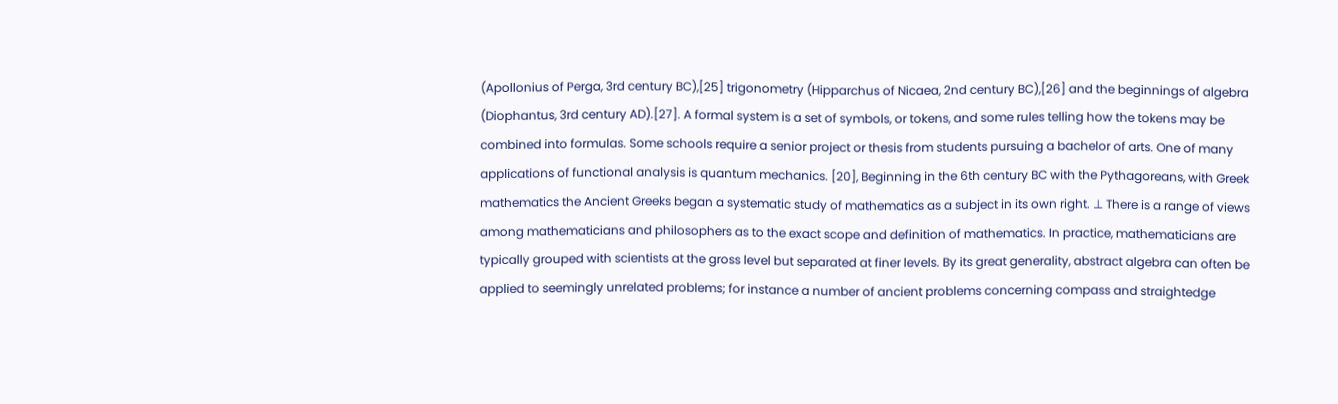(Apollonius of Perga, 3rd century BC),[25] trigonometry (Hipparchus of Nicaea, 2nd century BC),[26] and the beginnings of algebra (Diophantus, 3rd century AD).[27]. A formal system is a set of symbols, or tokens, and some rules telling how the tokens may be combined into formulas. Some schools require a senior project or thesis from students pursuing a bachelor of arts. One of many applications of functional analysis is quantum mechanics. [20], Beginning in the 6th century BC with the Pythagoreans, with Greek mathematics the Ancient Greeks began a systematic study of mathematics as a subject in its own right. ⊥ There is a range of views among mathematicians and philosophers as to the exact scope and definition of mathematics. In practice, mathematicians are typically grouped with scientists at the gross level but separated at finer levels. By its great generality, abstract algebra can often be applied to seemingly unrelated problems; for instance a number of ancient problems concerning compass and straightedge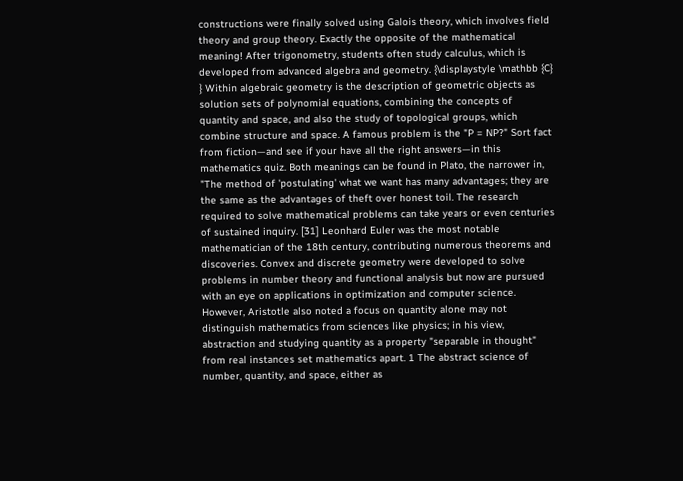constructions were finally solved using Galois theory, which involves field theory and group theory. Exactly the opposite of the mathematical meaning! After trigonometry, students often study calculus, which is developed from advanced algebra and geometry. {\displaystyle \mathbb {C} } Within algebraic geometry is the description of geometric objects as solution sets of polynomial equations, combining the concepts of quantity and space, and also the study of topological groups, which combine structure and space. A famous problem is the "P = NP?" Sort fact from fiction—and see if your have all the right answers—in this mathematics quiz. Both meanings can be found in Plato, the narrower in, "The method of 'postulating' what we want has many advantages; they are the same as the advantages of theft over honest toil. The research required to solve mathematical problems can take years or even centuries of sustained inquiry. [31] Leonhard Euler was the most notable mathematician of the 18th century, contributing numerous theorems and discoveries. Convex and discrete geometry were developed to solve problems in number theory and functional analysis but now are pursued with an eye on applications in optimization and computer science. However, Aristotle also noted a focus on quantity alone may not distinguish mathematics from sciences like physics; in his view, abstraction and studying quantity as a property "separable in thought" from real instances set mathematics apart. 1 The abstract science of number, quantity, and space, either as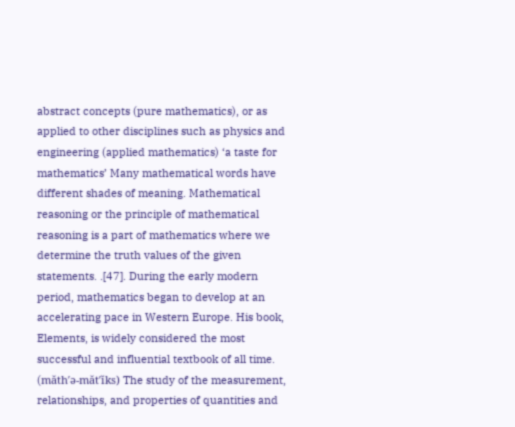abstract concepts (pure mathematics), or as applied to other disciplines such as physics and engineering (applied mathematics) ‘a taste for mathematics’ Many mathematical words have different shades of meaning. Mathematical reasoning or the principle of mathematical reasoning is a part of mathematics where we determine the truth values of the given statements. .[47]. During the early modern period, mathematics began to develop at an accelerating pace in Western Europe. His book, Elements, is widely considered the most successful and influential textbook of all time. (măth′ə-măt′ĭks) The study of the measurement, relationships, and properties of quantities and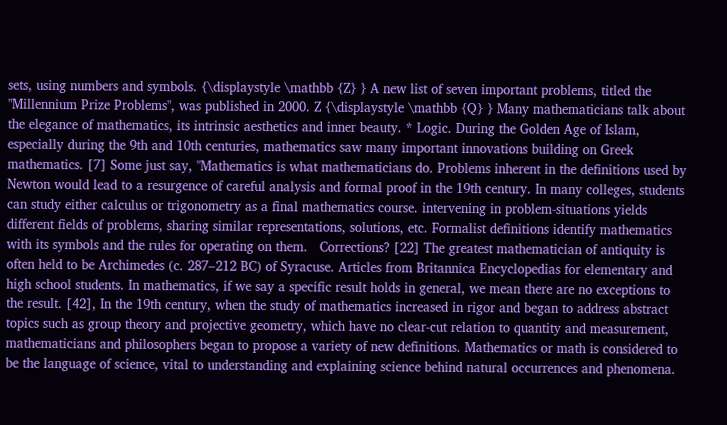sets, using numbers and symbols. {\displaystyle \mathbb {Z} } A new list of seven important problems, titled the "Millennium Prize Problems", was published in 2000. Z {\displaystyle \mathbb {Q} } Many mathematicians talk about the elegance of mathematics, its intrinsic aesthetics and inner beauty. * Logic. During the Golden Age of Islam, especially during the 9th and 10th centuries, mathematics saw many important innovations building on Greek mathematics. [7] Some just say, "Mathematics is what mathematicians do. Problems inherent in the definitions used by Newton would lead to a resurgence of careful analysis and formal proof in the 19th century. In many colleges, students can study either calculus or trigonometry as a final mathematics course. intervening in problem-situations yields different fields of problems, sharing similar representations, solutions, etc. Formalist definitions identify mathematics with its symbols and the rules for operating on them.   Corrections? [22] The greatest mathematician of antiquity is often held to be Archimedes (c. 287–212 BC) of Syracuse. Articles from Britannica Encyclopedias for elementary and high school students. In mathematics, if we say a specific result holds in general, we mean there are no exceptions to the result. [42], In the 19th century, when the study of mathematics increased in rigor and began to address abstract topics such as group theory and projective geometry, which have no clear-cut relation to quantity and measurement, mathematicians and philosophers began to propose a variety of new definitions. Mathematics or math is considered to be the language of science, vital to understanding and explaining science behind natural occurrences and phenomena.